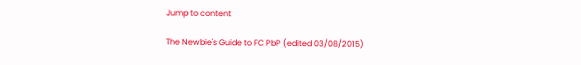Jump to content

The Newbie's Guide to FC PbP (edited 03/08/2015)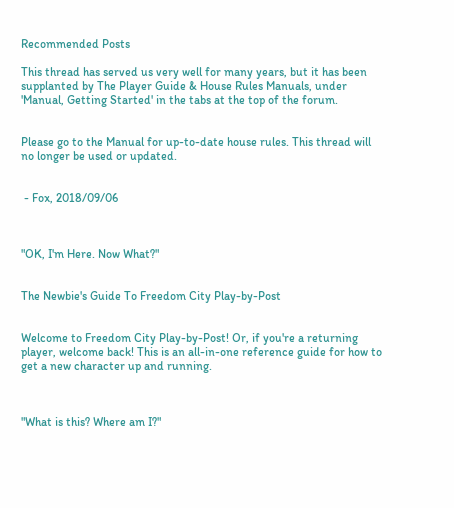Recommended Posts

This thread has served us very well for many years, but it has been supplanted by The Player Guide & House Rules Manuals, under 'Manual, Getting Started' in the tabs at the top of the forum.


Please go to the Manual for up-to-date house rules. This thread will no longer be used or updated.


 - Fox, 2018/09/06



"OK, I'm Here. Now What?"


The Newbie's Guide To Freedom City Play-by-Post


Welcome to Freedom City Play-by-Post! Or, if you're a returning player, welcome back! This is an all-in-one reference guide for how to get a new character up and running.



"What is this? Where am I?"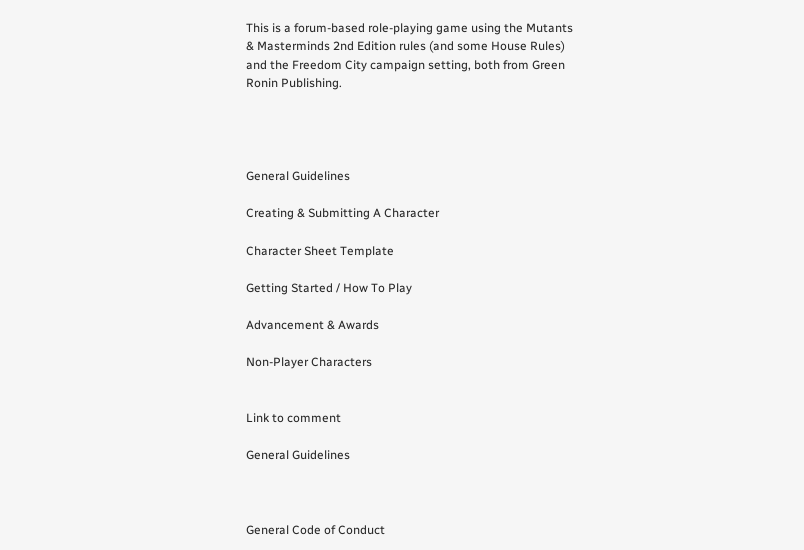This is a forum-based role-playing game using the Mutants & Masterminds 2nd Edition rules (and some House Rules) and the Freedom City campaign setting, both from Green Ronin Publishing.




General Guidelines

Creating & Submitting A Character

Character Sheet Template

Getting Started / How To Play

Advancement & Awards

Non-Player Characters


Link to comment

General Guidelines



General Code of Conduct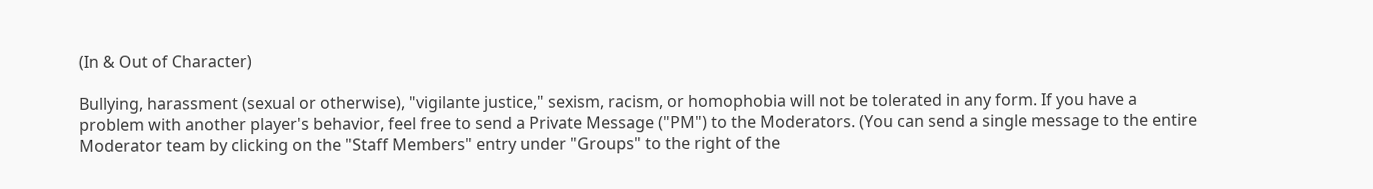(In & Out of Character)

Bullying, harassment (sexual or otherwise), "vigilante justice," sexism, racism, or homophobia will not be tolerated in any form. If you have a problem with another player's behavior, feel free to send a Private Message ("PM") to the Moderators. (You can send a single message to the entire Moderator team by clicking on the "Staff Members" entry under "Groups" to the right of the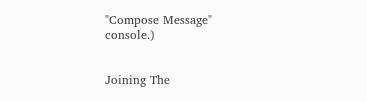"Compose Message" console.)


Joining The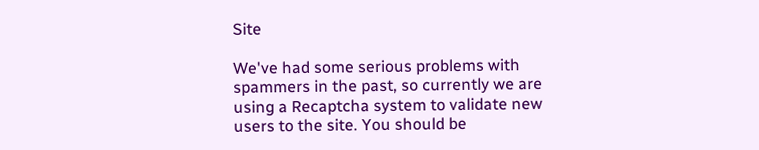Site

We've had some serious problems with spammers in the past, so currently we are using a Recaptcha system to validate new users to the site. You should be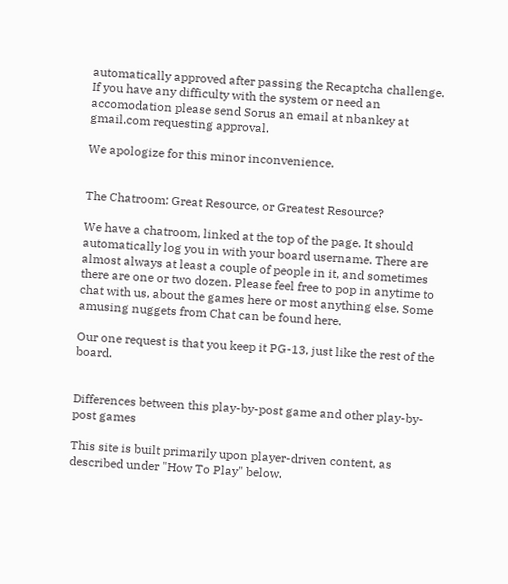automatically approved after passing the Recaptcha challenge.  If you have any difficulty with the system or need an accomodation please send Sorus an email at nbankey at gmail.com requesting approval.

We apologize for this minor inconvenience.


The Chatroom: Great Resource, or Greatest Resource?

We have a chatroom, linked at the top of the page. It should automatically log you in with your board username. There are almost always at least a couple of people in it, and sometimes there are one or two dozen. Please feel free to pop in anytime to chat with us, about the games here or most anything else. Some amusing nuggets from Chat can be found here.

Our one request is that you keep it PG-13, just like the rest of the board.


Differences between this play-by-post game and other play-by-post games

This site is built primarily upon player-driven content, as described under "How To Play" below.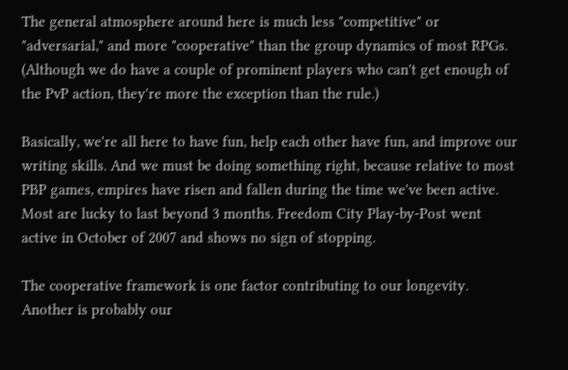The general atmosphere around here is much less "competitive" or "adversarial," and more "cooperative" than the group dynamics of most RPGs. (Although we do have a couple of prominent players who can't get enough of the PvP action, they're more the exception than the rule.)

Basically, we're all here to have fun, help each other have fun, and improve our writing skills. And we must be doing something right, because relative to most PBP games, empires have risen and fallen during the time we've been active. Most are lucky to last beyond 3 months. Freedom City Play-by-Post went active in October of 2007 and shows no sign of stopping.

The cooperative framework is one factor contributing to our longevity. Another is probably our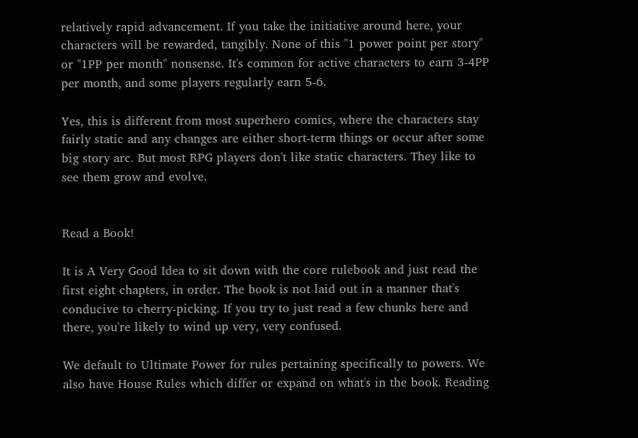relatively rapid advancement. If you take the initiative around here, your characters will be rewarded, tangibly. None of this "1 power point per story" or "1PP per month" nonsense. It's common for active characters to earn 3-4PP per month, and some players regularly earn 5-6.

Yes, this is different from most superhero comics, where the characters stay fairly static and any changes are either short-term things or occur after some big story arc. But most RPG players don't like static characters. They like to see them grow and evolve.


Read a Book!

It is A Very Good Idea to sit down with the core rulebook and just read the first eight chapters, in order. The book is not laid out in a manner that's conducive to cherry-picking. If you try to just read a few chunks here and there, you're likely to wind up very, very confused.

We default to Ultimate Power for rules pertaining specifically to powers. We also have House Rules which differ or expand on what's in the book. Reading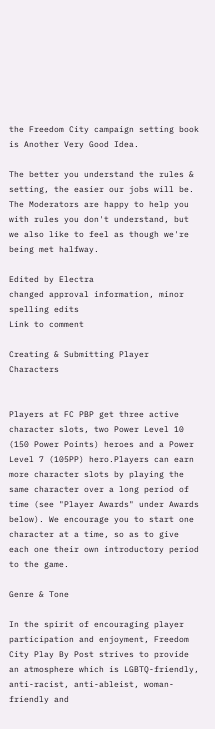the Freedom City campaign setting book is Another Very Good Idea.

The better you understand the rules & setting, the easier our jobs will be. The Moderators are happy to help you with rules you don't understand, but we also like to feel as though we're being met halfway.

Edited by Electra
changed approval information, minor spelling edits
Link to comment

Creating & Submitting Player Characters


Players at FC PBP get three active character slots, two Power Level 10 (150 Power Points) heroes and a Power Level 7 (105PP) hero.Players can earn more character slots by playing the same character over a long period of time (see "Player Awards" under Awards below). We encourage you to start one character at a time, so as to give each one their own introductory period to the game.

Genre & Tone

In the spirit of encouraging player participation and enjoyment, Freedom City Play By Post strives to provide an atmosphere which is LGBTQ-friendly, anti-racist, anti-ableist, woman-friendly and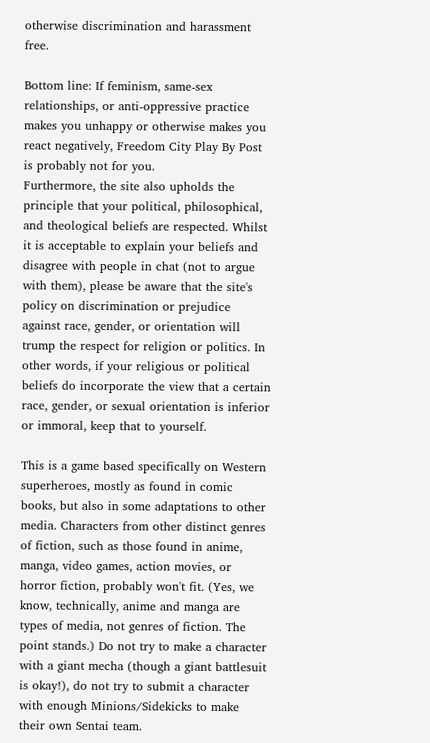otherwise discrimination and harassment free.

Bottom line: If feminism, same-sex relationships, or anti-oppressive practice makes you unhappy or otherwise makes you react negatively, Freedom City Play By Post is probably not for you.
Furthermore, the site also upholds the principle that your political, philosophical, and theological beliefs are respected. Whilst it is acceptable to explain your beliefs and disagree with people in chat (not to argue with them), please be aware that the site's policy on discrimination or prejudice against race, gender, or orientation will trump the respect for religion or politics. In other words, if your religious or political beliefs do incorporate the view that a certain race, gender, or sexual orientation is inferior or immoral, keep that to yourself.

This is a game based specifically on Western superheroes, mostly as found in comic books, but also in some adaptations to other media. Characters from other distinct genres of fiction, such as those found in anime, manga, video games, action movies, or horror fiction, probably won't fit. (Yes, we know, technically, anime and manga are types of media, not genres of fiction. The point stands.) Do not try to make a character with a giant mecha (though a giant battlesuit is okay!), do not try to submit a character with enough Minions/Sidekicks to make their own Sentai team.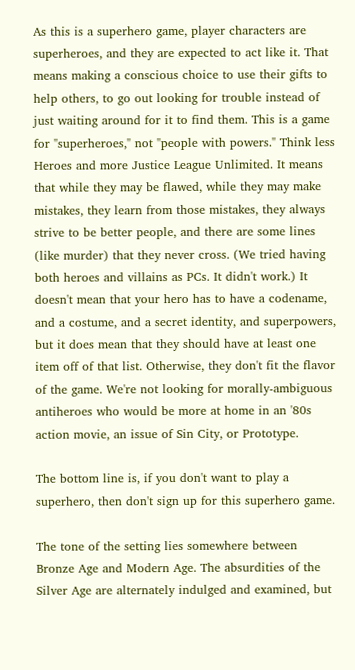As this is a superhero game, player characters are superheroes, and they are expected to act like it. That means making a conscious choice to use their gifts to help others, to go out looking for trouble instead of just waiting around for it to find them. This is a game for "superheroes," not "people with powers." Think less Heroes and more Justice League Unlimited. It means that while they may be flawed, while they may make mistakes, they learn from those mistakes, they always strive to be better people, and there are some lines (like murder) that they never cross. (We tried having both heroes and villains as PCs. It didn't work.) It doesn't mean that your hero has to have a codename, and a costume, and a secret identity, and superpowers, but it does mean that they should have at least one item off of that list. Otherwise, they don't fit the flavor of the game. We're not looking for morally-ambiguous antiheroes who would be more at home in an '80s action movie, an issue of Sin City, or Prototype.

The bottom line is, if you don't want to play a superhero, then don't sign up for this superhero game.

The tone of the setting lies somewhere between Bronze Age and Modern Age. The absurdities of the Silver Age are alternately indulged and examined, but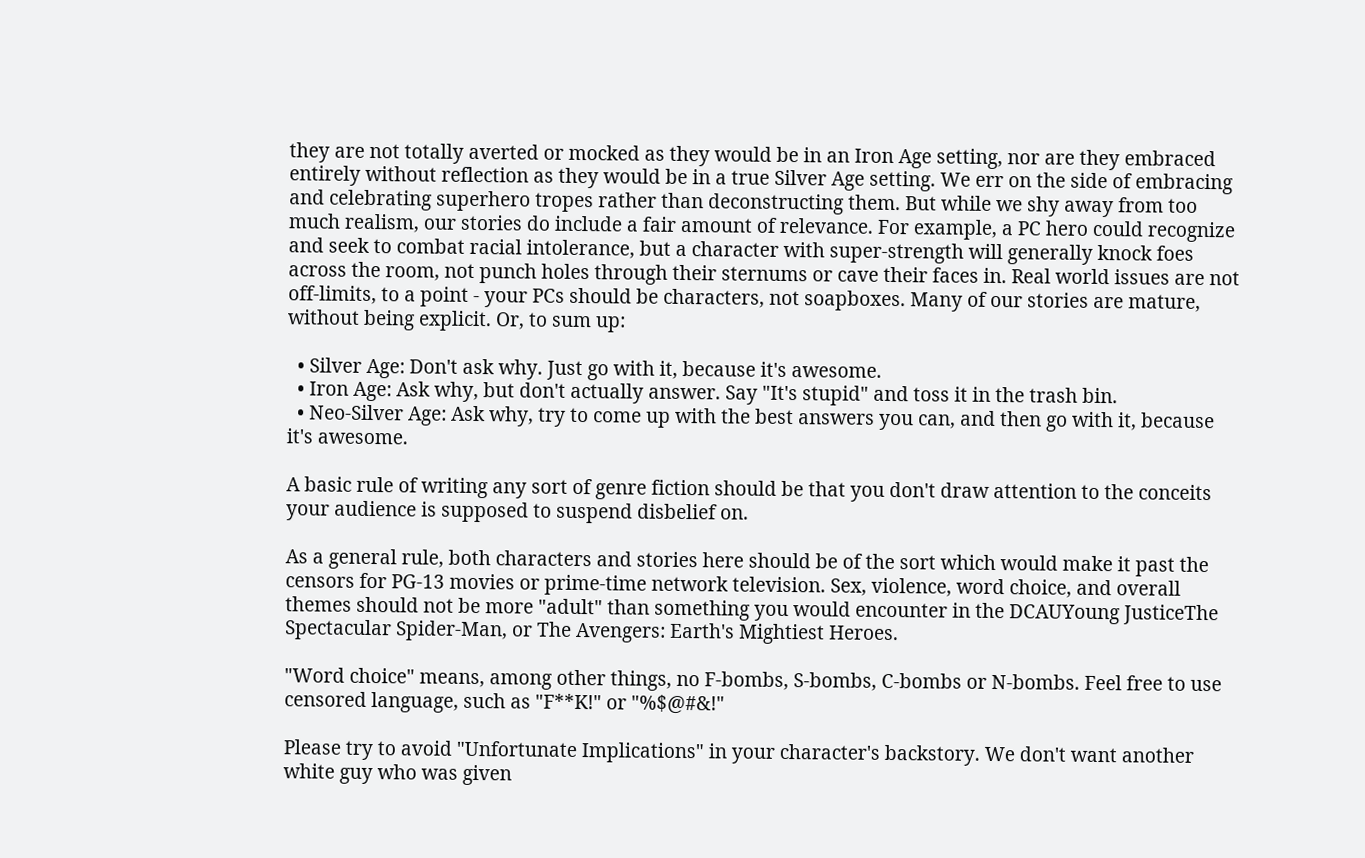they are not totally averted or mocked as they would be in an Iron Age setting, nor are they embraced entirely without reflection as they would be in a true Silver Age setting. We err on the side of embracing and celebrating superhero tropes rather than deconstructing them. But while we shy away from too much realism, our stories do include a fair amount of relevance. For example, a PC hero could recognize and seek to combat racial intolerance, but a character with super-strength will generally knock foes across the room, not punch holes through their sternums or cave their faces in. Real world issues are not off-limits, to a point - your PCs should be characters, not soapboxes. Many of our stories are mature, without being explicit. Or, to sum up:

  • Silver Age: Don't ask why. Just go with it, because it's awesome.
  • Iron Age: Ask why, but don't actually answer. Say "It's stupid" and toss it in the trash bin.
  • Neo-Silver Age: Ask why, try to come up with the best answers you can, and then go with it, because it's awesome.

A basic rule of writing any sort of genre fiction should be that you don't draw attention to the conceits your audience is supposed to suspend disbelief on.

As a general rule, both characters and stories here should be of the sort which would make it past the censors for PG-13 movies or prime-time network television. Sex, violence, word choice, and overall themes should not be more "adult" than something you would encounter in the DCAUYoung JusticeThe Spectacular Spider-Man, or The Avengers: Earth's Mightiest Heroes.

"Word choice" means, among other things, no F-bombs, S-bombs, C-bombs or N-bombs. Feel free to use censored language, such as "F**K!" or "%$@#&!"

Please try to avoid "Unfortunate Implications" in your character's backstory. We don't want another white guy who was given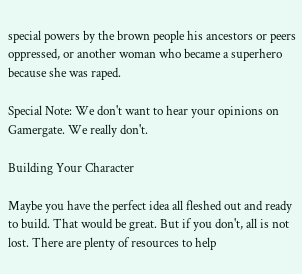special powers by the brown people his ancestors or peers oppressed, or another woman who became a superhero because she was raped.

Special Note: We don't want to hear your opinions on Gamergate. We really don't.

Building Your Character

Maybe you have the perfect idea all fleshed out and ready to build. That would be great. But if you don't, all is not lost. There are plenty of resources to help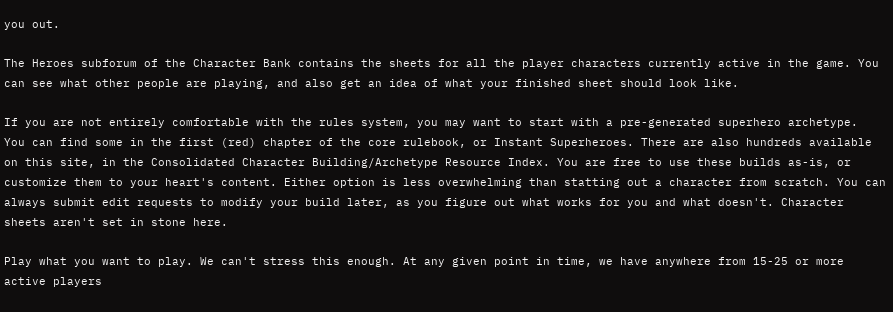you out.

The Heroes subforum of the Character Bank contains the sheets for all the player characters currently active in the game. You can see what other people are playing, and also get an idea of what your finished sheet should look like.

If you are not entirely comfortable with the rules system, you may want to start with a pre-generated superhero archetype.  You can find some in the first (red) chapter of the core rulebook, or Instant Superheroes. There are also hundreds available on this site, in the Consolidated Character Building/Archetype Resource Index. You are free to use these builds as-is, or customize them to your heart's content. Either option is less overwhelming than statting out a character from scratch. You can always submit edit requests to modify your build later, as you figure out what works for you and what doesn't. Character sheets aren't set in stone here.

Play what you want to play. We can't stress this enough. At any given point in time, we have anywhere from 15-25 or more active players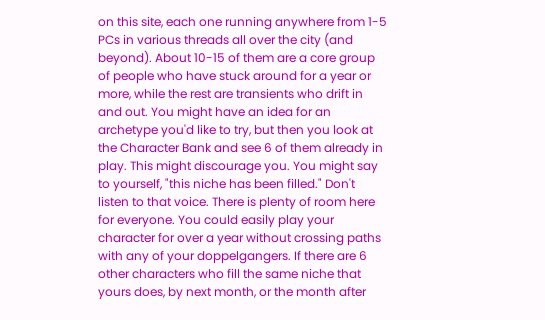on this site, each one running anywhere from 1-5 PCs in various threads all over the city (and beyond). About 10-15 of them are a core group of people who have stuck around for a year or more, while the rest are transients who drift in and out. You might have an idea for an archetype you'd like to try, but then you look at the Character Bank and see 6 of them already in play. This might discourage you. You might say to yourself, "this niche has been filled." Don't listen to that voice. There is plenty of room here for everyone. You could easily play your character for over a year without crossing paths with any of your doppelgangers. If there are 6 other characters who fill the same niche that yours does, by next month, or the month after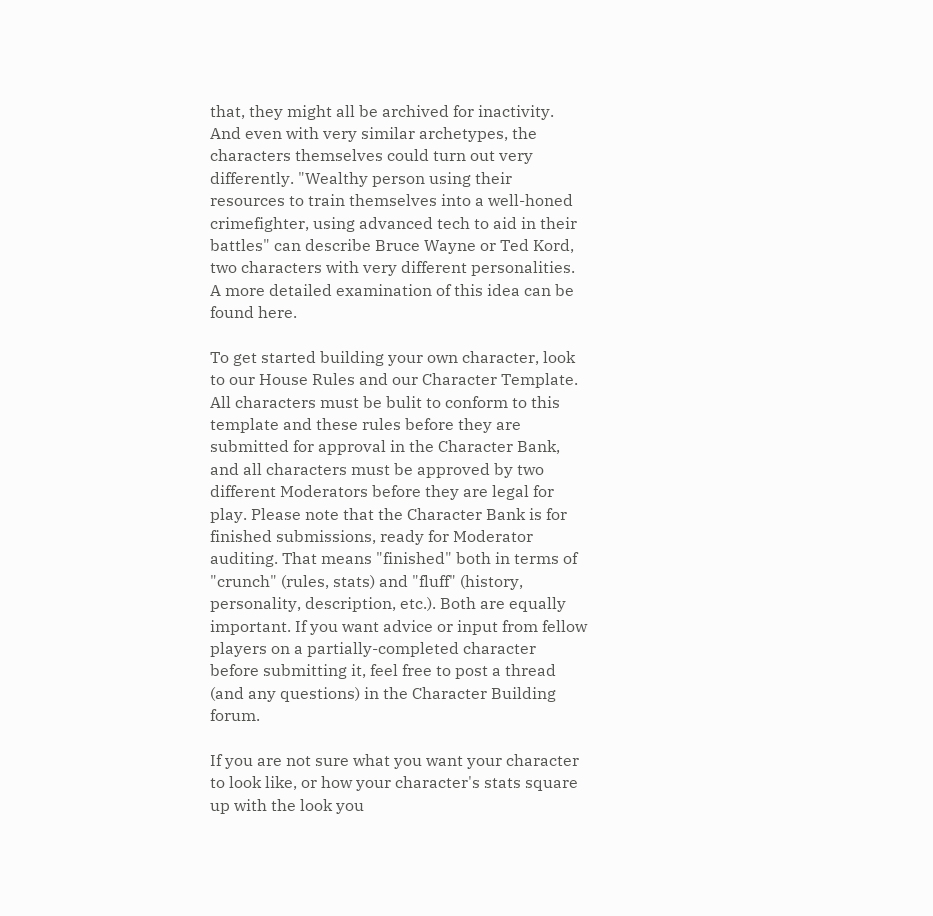that, they might all be archived for inactivity. And even with very similar archetypes, the characters themselves could turn out very differently. "Wealthy person using their resources to train themselves into a well-honed crimefighter, using advanced tech to aid in their battles" can describe Bruce Wayne or Ted Kord, two characters with very different personalities. A more detailed examination of this idea can be found here.

To get started building your own character, look to our House Rules and our Character Template. All characters must be bulit to conform to this template and these rules before they are submitted for approval in the Character Bank, and all characters must be approved by two different Moderators before they are legal for play. Please note that the Character Bank is for finished submissions, ready for Moderator auditing. That means "finished" both in terms of "crunch" (rules, stats) and "fluff" (history, personality, description, etc.). Both are equally important. If you want advice or input from fellow players on a partially-completed character before submitting it, feel free to post a thread (and any questions) in the Character Building forum.

If you are not sure what you want your character to look like, or how your character's stats square up with the look you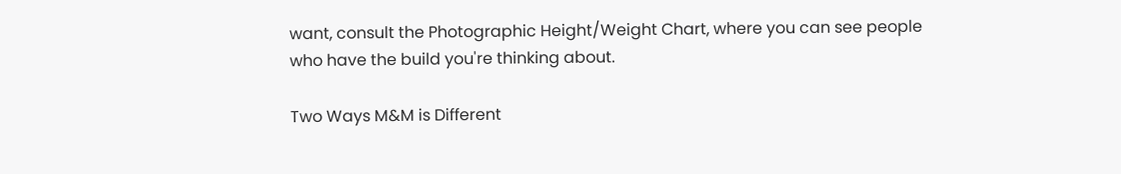want, consult the Photographic Height/Weight Chart, where you can see people who have the build you're thinking about.

Two Ways M&M is Different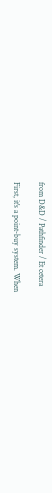from D&D / Pathfinder / Et cetera

First, it's a point-buy system. When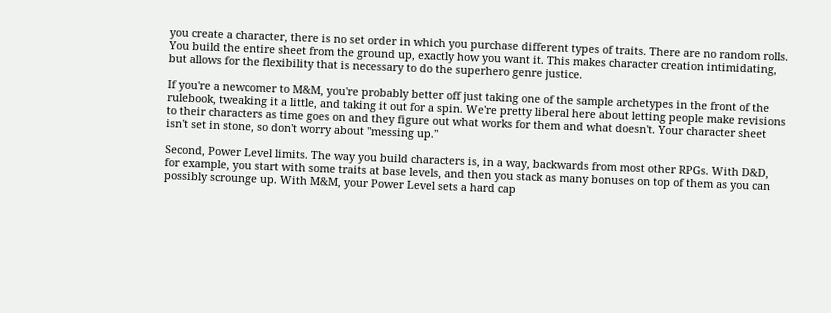you create a character, there is no set order in which you purchase different types of traits. There are no random rolls. You build the entire sheet from the ground up, exactly how you want it. This makes character creation intimidating, but allows for the flexibility that is necessary to do the superhero genre justice.

If you're a newcomer to M&M, you're probably better off just taking one of the sample archetypes in the front of the rulebook, tweaking it a little, and taking it out for a spin. We're pretty liberal here about letting people make revisions to their characters as time goes on and they figure out what works for them and what doesn't. Your character sheet isn't set in stone, so don't worry about "messing up."

Second, Power Level limits. The way you build characters is, in a way, backwards from most other RPGs. With D&D, for example, you start with some traits at base levels, and then you stack as many bonuses on top of them as you can possibly scrounge up. With M&M, your Power Level sets a hard cap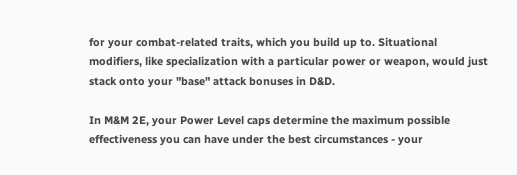for your combat-related traits, which you build up to. Situational modifiers, like specialization with a particular power or weapon, would just stack onto your "base" attack bonuses in D&D.

In M&M 2E, your Power Level caps determine the maximum possible effectiveness you can have under the best circumstances - your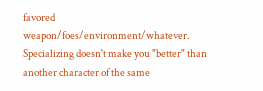favored weapon/foes/environment/whatever. Specializing doesn't make you "better" than another character of the same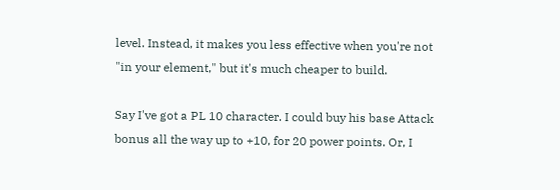level. Instead, it makes you less effective when you're not "in your element," but it's much cheaper to build.

Say I've got a PL 10 character. I could buy his base Attack bonus all the way up to +10, for 20 power points. Or, I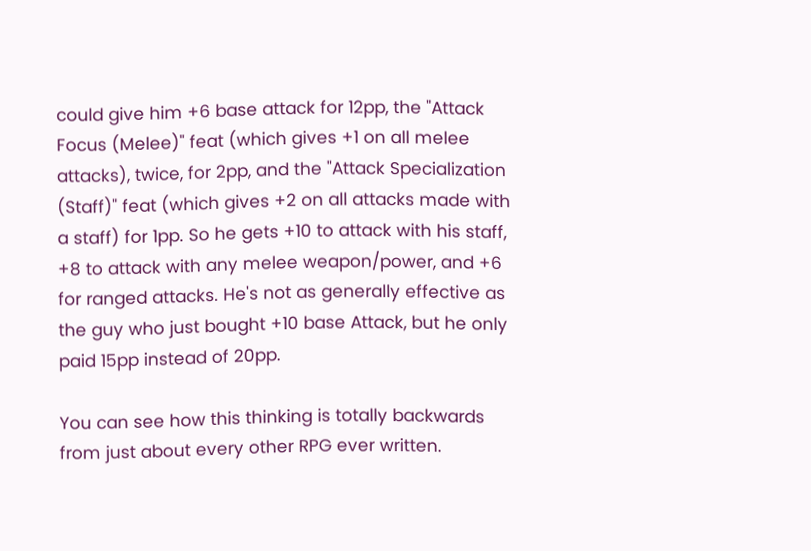could give him +6 base attack for 12pp, the "Attack Focus (Melee)" feat (which gives +1 on all melee attacks), twice, for 2pp, and the "Attack Specialization (Staff)" feat (which gives +2 on all attacks made with a staff) for 1pp. So he gets +10 to attack with his staff, +8 to attack with any melee weapon/power, and +6 for ranged attacks. He's not as generally effective as the guy who just bought +10 base Attack, but he only paid 15pp instead of 20pp.

You can see how this thinking is totally backwards from just about every other RPG ever written.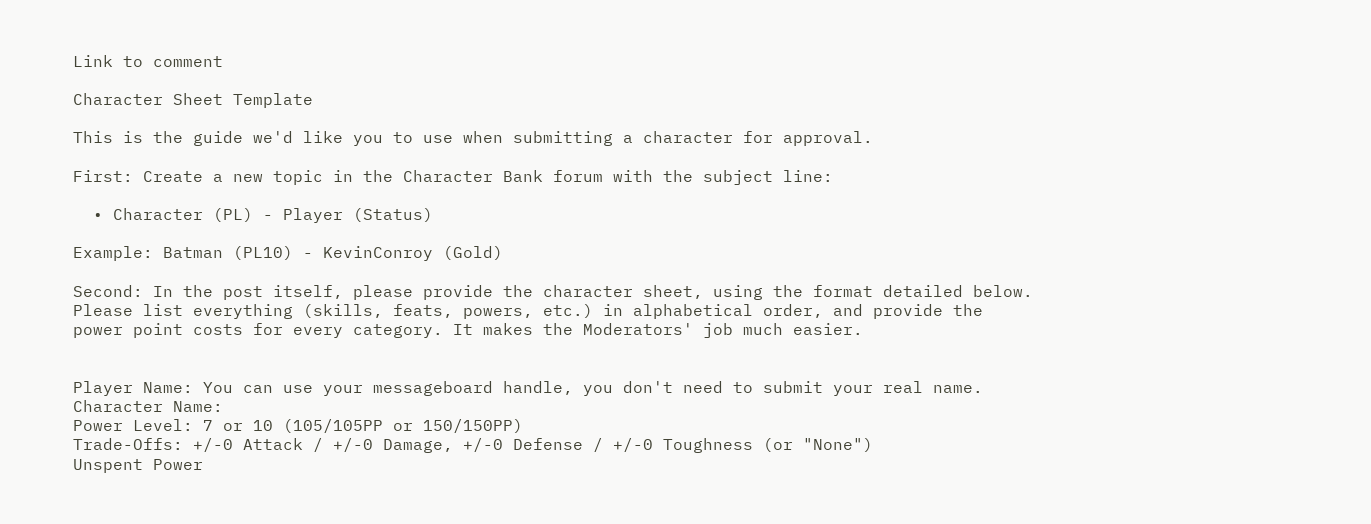Link to comment

Character Sheet Template

This is the guide we'd like you to use when submitting a character for approval.

First: Create a new topic in the Character Bank forum with the subject line:

  • Character (PL) - Player (Status)

Example: Batman (PL10) - KevinConroy (Gold)

Second: In the post itself, please provide the character sheet, using the format detailed below. Please list everything (skills, feats, powers, etc.) in alphabetical order, and provide the power point costs for every category. It makes the Moderators' job much easier.


Player Name: You can use your messageboard handle, you don't need to submit your real name.
Character Name:
Power Level: 7 or 10 (105/105PP or 150/150PP)
Trade-Offs: +/-0 Attack / +/-0 Damage, +/-0 Defense / +/-0 Toughness (or "None")
Unspent Power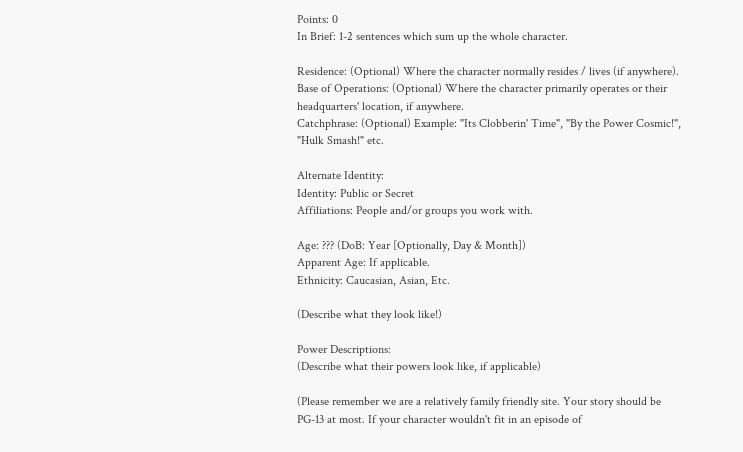Points: 0
In Brief: 1-2 sentences which sum up the whole character.

Residence: (Optional) Where the character normally resides / lives (if anywhere).
Base of Operations: (Optional) Where the character primarily operates or their headquarters' location, if anywhere.
Catchphrase: (Optional) Example: "Its Clobberin' Time", "By the Power Cosmic!", "Hulk Smash!" etc.

Alternate Identity:
Identity: Public or Secret
Affiliations: People and/or groups you work with.

Age: ??? (DoB: Year [Optionally, Day & Month])
Apparent Age: If applicable.
Ethnicity: Caucasian, Asian, Etc.

(Describe what they look like!)

Power Descriptions:
(Describe what their powers look like, if applicable)

(Please remember we are a relatively family friendly site. Your story should be PG-13 at most. If your character wouldn't fit in an episode of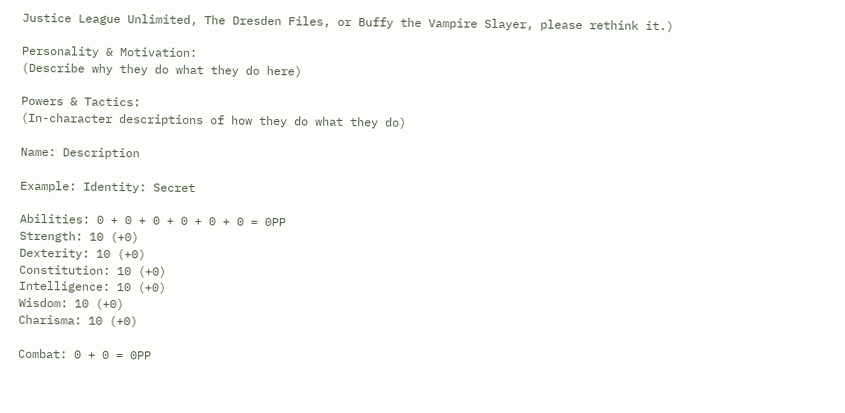Justice League Unlimited, The Dresden Files, or Buffy the Vampire Slayer, please rethink it.)

Personality & Motivation:
(Describe why they do what they do here)

Powers & Tactics:
(In-character descriptions of how they do what they do)

Name: Description

Example: Identity: Secret

Abilities: 0 + 0 + 0 + 0 + 0 + 0 = 0PP
Strength: 10 (+0)
Dexterity: 10 (+0)
Constitution: 10 (+0)
Intelligence: 10 (+0)
Wisdom: 10 (+0)
Charisma: 10 (+0)

Combat: 0 + 0 = 0PP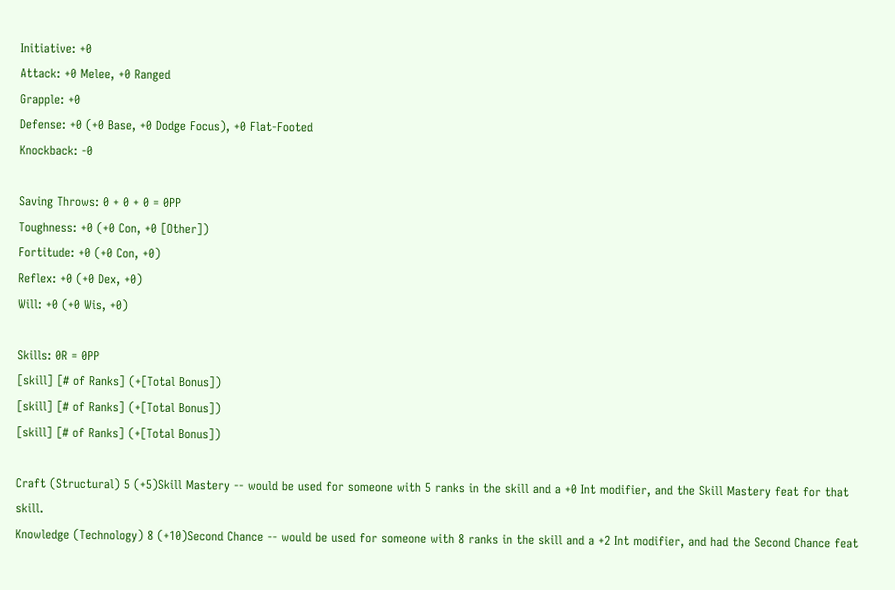Initiative: +0
Attack: +0 Melee, +0 Ranged
Grapple: +0
Defense: +0 (+0 Base, +0 Dodge Focus), +0 Flat-Footed
Knockback: -0

Saving Throws: 0 + 0 + 0 = 0PP
Toughness: +0 (+0 Con, +0 [Other])
Fortitude: +0 (+0 Con, +0)
Reflex: +0 (+0 Dex, +0)
Will: +0 (+0 Wis, +0)

Skills: 0R = 0PP
[skill] [# of Ranks] (+[Total Bonus])
[skill] [# of Ranks] (+[Total Bonus])
[skill] [# of Ranks] (+[Total Bonus])

Craft (Structural) 5 (+5)Skill Mastery -- would be used for someone with 5 ranks in the skill and a +0 Int modifier, and the Skill Mastery feat for that skill.
Knowledge (Technology) 8 (+10)Second Chance -- would be used for someone with 8 ranks in the skill and a +2 Int modifier, and had the Second Chance feat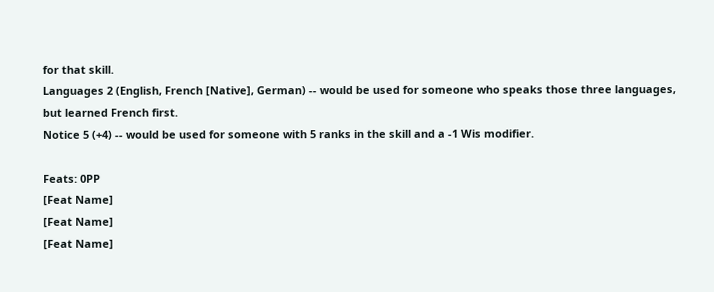for that skill.
Languages 2 (English, French [Native], German) -- would be used for someone who speaks those three languages, but learned French first.
Notice 5 (+4) -- would be used for someone with 5 ranks in the skill and a -1 Wis modifier.

Feats: 0PP
[Feat Name]
[Feat Name]
[Feat Name]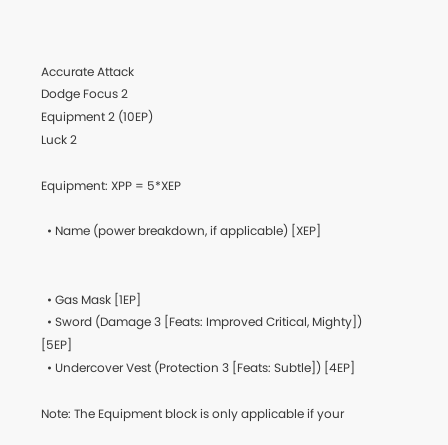Accurate Attack
Dodge Focus 2
Equipment 2 (10EP)
Luck 2

Equipment: XPP = 5*XEP

  • Name (power breakdown, if applicable) [XEP]


  • Gas Mask [1EP]
  • Sword (Damage 3 [Feats: Improved Critical, Mighty]) [5EP]
  • Undercover Vest (Protection 3 [Feats: Subtle]) [4EP]

Note: The Equipment block is only applicable if your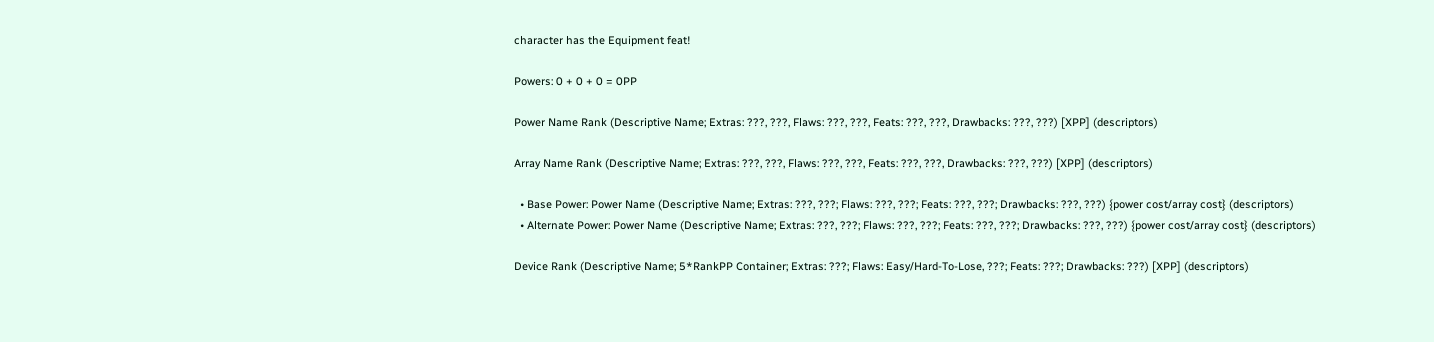character has the Equipment feat!

Powers: 0 + 0 + 0 = 0PP

Power Name Rank (Descriptive Name; Extras: ???, ???, Flaws: ???, ???, Feats: ???, ???, Drawbacks: ???, ???) [XPP] (descriptors)

Array Name Rank (Descriptive Name; Extras: ???, ???, Flaws: ???, ???, Feats: ???, ???, Drawbacks: ???, ???) [XPP] (descriptors)

  • Base Power: Power Name (Descriptive Name; Extras: ???, ???; Flaws: ???, ???; Feats: ???, ???; Drawbacks: ???, ???) {power cost/array cost} (descriptors)
  • Alternate Power: Power Name (Descriptive Name; Extras: ???, ???; Flaws: ???, ???; Feats: ???, ???; Drawbacks: ???, ???) {power cost/array cost} (descriptors)

Device Rank (Descriptive Name; 5*RankPP Container; Extras: ???; Flaws: Easy/Hard-To-Lose, ???; Feats: ???; Drawbacks: ???) [XPP] (descriptors)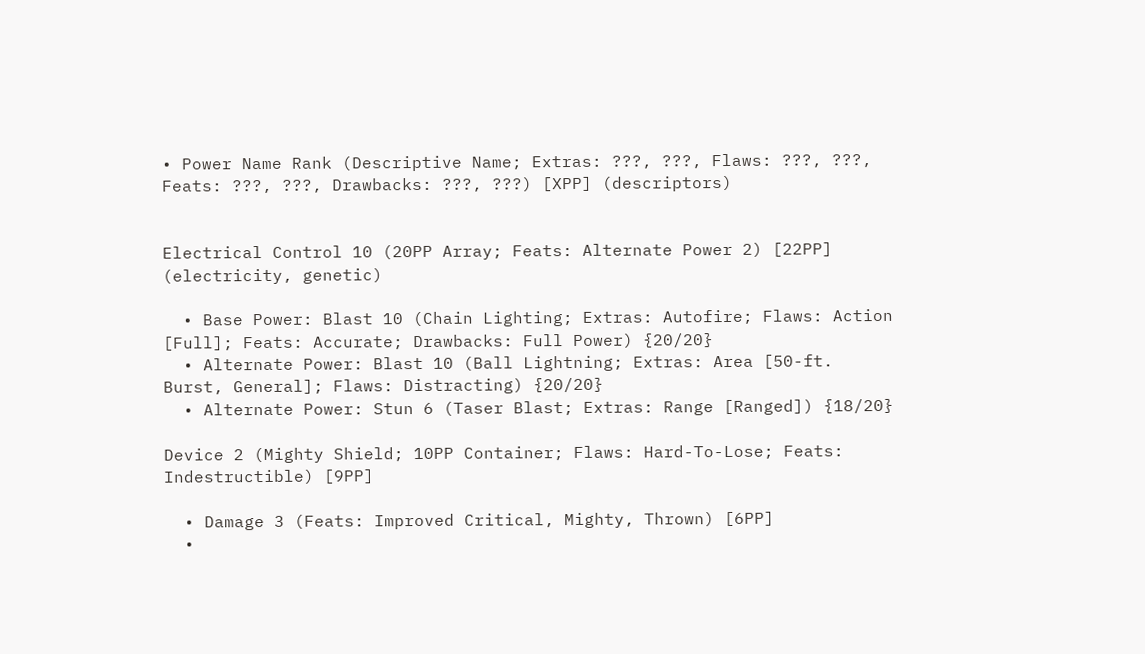• Power Name Rank (Descriptive Name; Extras: ???, ???, Flaws: ???, ???, Feats: ???, ???, Drawbacks: ???, ???) [XPP] (descriptors)


Electrical Control 10 (20PP Array; Feats: Alternate Power 2) [22PP] (electricity, genetic)

  • Base Power: Blast 10 (Chain Lighting; Extras: Autofire; Flaws: Action [Full]; Feats: Accurate; Drawbacks: Full Power) {20/20}
  • Alternate Power: Blast 10 (Ball Lightning; Extras: Area [50-ft. Burst, General]; Flaws: Distracting) {20/20}
  • Alternate Power: Stun 6 (Taser Blast; Extras: Range [Ranged]) {18/20}

Device 2 (Mighty Shield; 10PP Container; Flaws: Hard-To-Lose; Feats: Indestructible) [9PP]

  • Damage 3 (Feats: Improved Critical, Mighty, Thrown) [6PP]
  •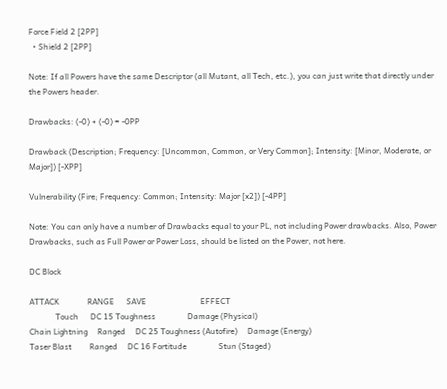Force Field 2 [2PP]
  • Shield 2 [2PP]

Note: If all Powers have the same Descriptor (all Mutant, all Tech, etc.), you can just write that directly under the Powers header.

Drawbacks: (-0) + (-0) = -0PP

Drawback (Description; Frequency: [Uncommon, Common, or Very Common]; Intensity: [Minor, Moderate, or Major]) [-XPP]

Vulnerability (Fire; Frequency: Common; Intensity: Major [x2]) [-4PP]

Note: You can only have a number of Drawbacks equal to your PL, not including Power drawbacks. Also, Power Drawbacks, such as Full Power or Power Loss, should be listed on the Power, not here.

DC Block

ATTACK              RANGE      SAVE                           EFFECT
             Touch      DC 15 Toughness                Damage (Physical)
Chain Lightning     Ranged     DC 25 Toughness (Autofire)     Damage (Energy)
Taser Blast         Ranged     DC 16 Fortitude                Stun (Staged)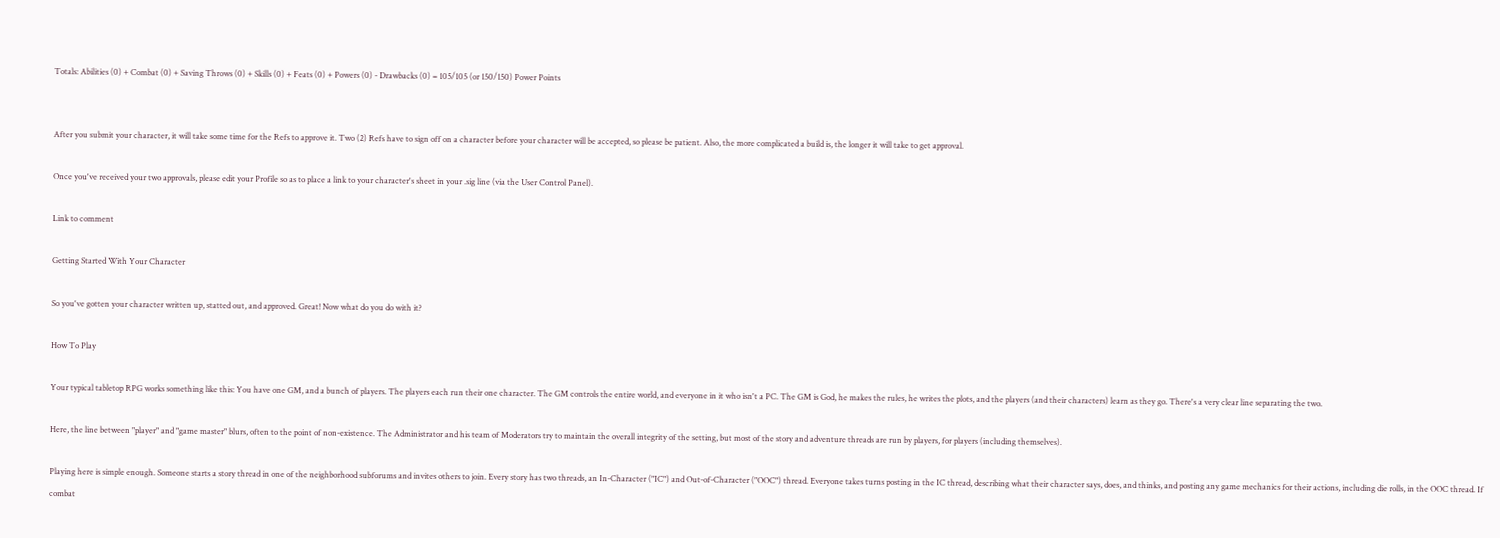Totals: Abilities (0) + Combat (0) + Saving Throws (0) + Skills (0) + Feats (0) + Powers (0) - Drawbacks (0) = 105/105 (or 150/150) Power Points


After you submit your character, it will take some time for the Refs to approve it. Two (2) Refs have to sign off on a character before your character will be accepted, so please be patient. Also, the more complicated a build is, the longer it will take to get approval.

Once you've received your two approvals, please edit your Profile so as to place a link to your character's sheet in your .sig line (via the User Control Panel).

Link to comment

Getting Started With Your Character

So you've gotten your character written up, statted out, and approved. Great! Now what do you do with it?

How To Play

Your typical tabletop RPG works something like this: You have one GM, and a bunch of players. The players each run their one character. The GM controls the entire world, and everyone in it who isn't a PC. The GM is God, he makes the rules, he writes the plots, and the players (and their characters) learn as they go. There's a very clear line separating the two.

Here, the line between "player" and "game master" blurs, often to the point of non-existence. The Administrator and his team of Moderators try to maintain the overall integrity of the setting, but most of the story and adventure threads are run by players, for players (including themselves).

Playing here is simple enough. Someone starts a story thread in one of the neighborhood subforums and invites others to join. Every story has two threads, an In-Character ("IC") and Out-of-Character ("OOC") thread. Everyone takes turns posting in the IC thread, describing what their character says, does, and thinks, and posting any game mechanics for their actions, including die rolls, in the OOC thread. If combat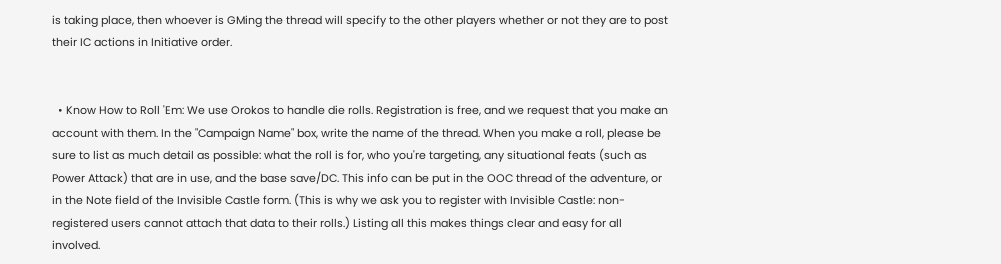is taking place, then whoever is GMing the thread will specify to the other players whether or not they are to post their IC actions in Initiative order.


  • Know How to Roll 'Em: We use Orokos to handle die rolls. Registration is free, and we request that you make an account with them. In the "Campaign Name" box, write the name of the thread. When you make a roll, please be sure to list as much detail as possible: what the roll is for, who you're targeting, any situational feats (such as Power Attack) that are in use, and the base save/DC. This info can be put in the OOC thread of the adventure, or in the Note field of the Invisible Castle form. (This is why we ask you to register with Invisible Castle: non-registered users cannot attach that data to their rolls.) Listing all this makes things clear and easy for all involved.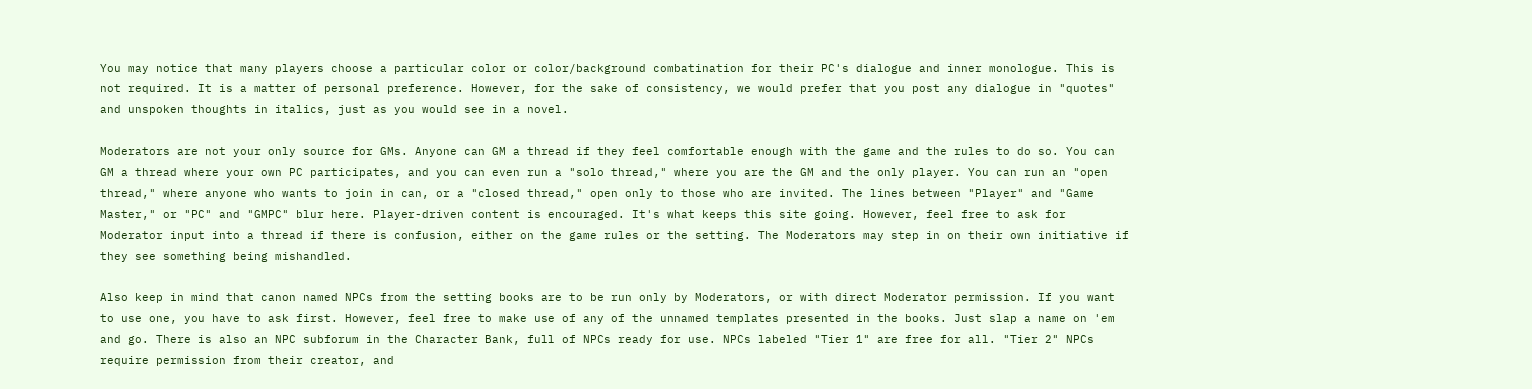You may notice that many players choose a particular color or color/background combatination for their PC's dialogue and inner monologue. This is not required. It is a matter of personal preference. However, for the sake of consistency, we would prefer that you post any dialogue in "quotes" and unspoken thoughts in italics, just as you would see in a novel.

Moderators are not your only source for GMs. Anyone can GM a thread if they feel comfortable enough with the game and the rules to do so. You can GM a thread where your own PC participates, and you can even run a "solo thread," where you are the GM and the only player. You can run an "open thread," where anyone who wants to join in can, or a "closed thread," open only to those who are invited. The lines between "Player" and "Game Master," or "PC" and "GMPC" blur here. Player-driven content is encouraged. It's what keeps this site going. However, feel free to ask for Moderator input into a thread if there is confusion, either on the game rules or the setting. The Moderators may step in on their own initiative if they see something being mishandled.

Also keep in mind that canon named NPCs from the setting books are to be run only by Moderators, or with direct Moderator permission. If you want to use one, you have to ask first. However, feel free to make use of any of the unnamed templates presented in the books. Just slap a name on 'em and go. There is also an NPC subforum in the Character Bank, full of NPCs ready for use. NPCs labeled "Tier 1" are free for all. "Tier 2" NPCs require permission from their creator, and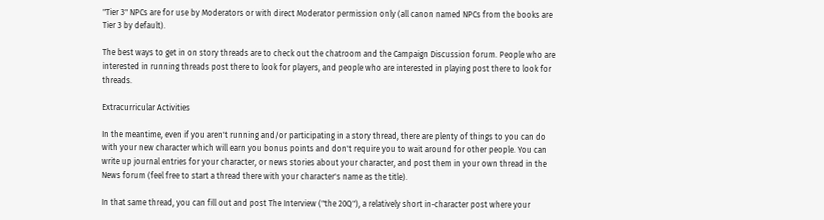"Tier 3" NPCs are for use by Moderators or with direct Moderator permission only (all canon named NPCs from the books are Tier 3 by default).

The best ways to get in on story threads are to check out the chatroom and the Campaign Discussion forum. People who are interested in running threads post there to look for players, and people who are interested in playing post there to look for threads.

Extracurricular Activities

In the meantime, even if you aren't running and/or participating in a story thread, there are plenty of things to you can do with your new character which will earn you bonus points and don't require you to wait around for other people. You can write up journal entries for your character, or news stories about your character, and post them in your own thread in the News forum (feel free to start a thread there with your character's name as the title).

In that same thread, you can fill out and post The Interview ("the 20Q"), a relatively short in-character post where your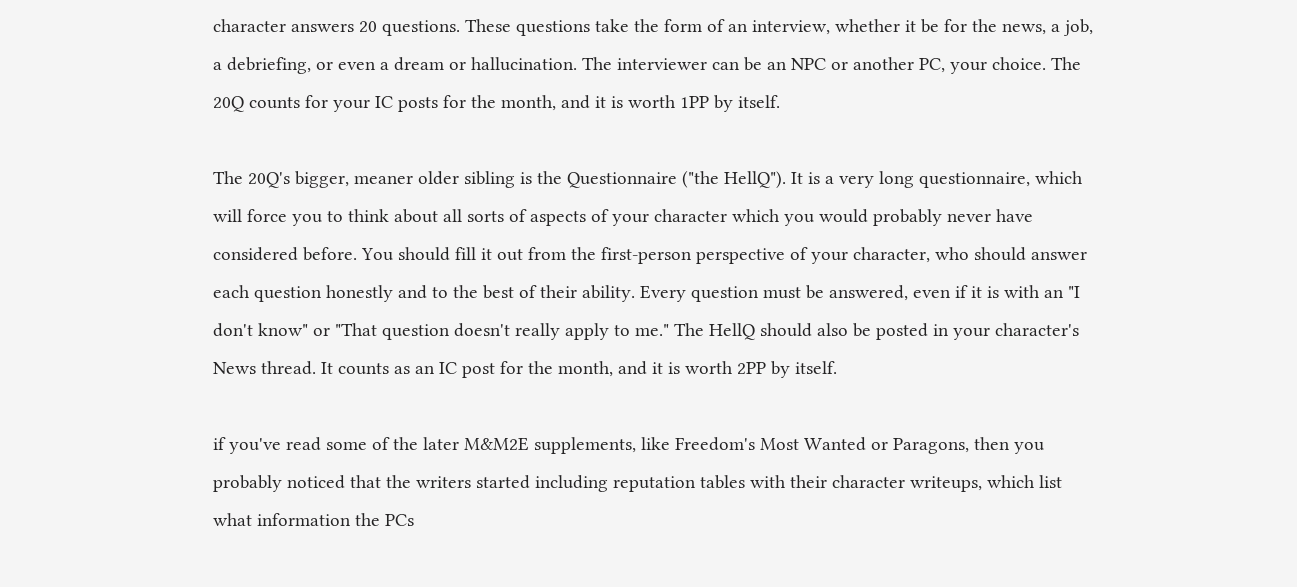character answers 20 questions. These questions take the form of an interview, whether it be for the news, a job, a debriefing, or even a dream or hallucination. The interviewer can be an NPC or another PC, your choice. The 20Q counts for your IC posts for the month, and it is worth 1PP by itself.

The 20Q's bigger, meaner older sibling is the Questionnaire ("the HellQ"). It is a very long questionnaire, which will force you to think about all sorts of aspects of your character which you would probably never have considered before. You should fill it out from the first-person perspective of your character, who should answer each question honestly and to the best of their ability. Every question must be answered, even if it is with an "I don't know" or "That question doesn't really apply to me." The HellQ should also be posted in your character's News thread. It counts as an IC post for the month, and it is worth 2PP by itself.

if you've read some of the later M&M2E supplements, like Freedom's Most Wanted or Paragons, then you probably noticed that the writers started including reputation tables with their character writeups, which list what information the PCs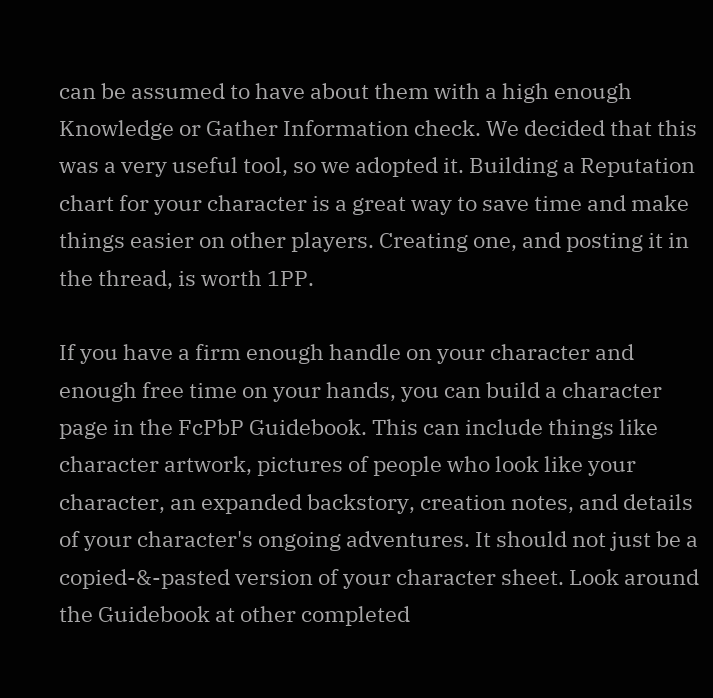can be assumed to have about them with a high enough Knowledge or Gather Information check. We decided that this was a very useful tool, so we adopted it. Building a Reputation chart for your character is a great way to save time and make things easier on other players. Creating one, and posting it in the thread, is worth 1PP.

If you have a firm enough handle on your character and enough free time on your hands, you can build a character page in the FcPbP Guidebook. This can include things like character artwork, pictures of people who look like your character, an expanded backstory, creation notes, and details of your character's ongoing adventures. It should not just be a copied-&-pasted version of your character sheet. Look around the Guidebook at other completed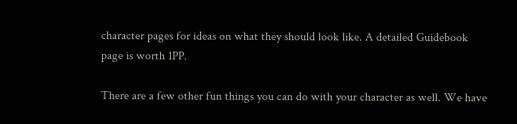character pages for ideas on what they should look like. A detailed Guidebook page is worth 1PP.

There are a few other fun things you can do with your character as well. We have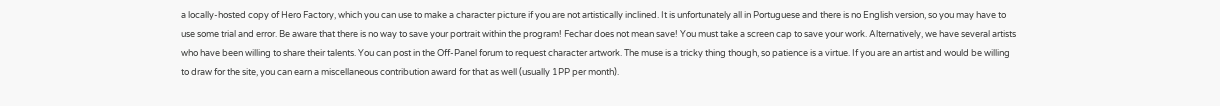a locally-hosted copy of Hero Factory, which you can use to make a character picture if you are not artistically inclined. It is unfortunately all in Portuguese and there is no English version, so you may have to use some trial and error. Be aware that there is no way to save your portrait within the program! Fechar does not mean save! You must take a screen cap to save your work. Alternatively, we have several artists who have been willing to share their talents. You can post in the Off-Panel forum to request character artwork. The muse is a tricky thing though, so patience is a virtue. If you are an artist and would be willing to draw for the site, you can earn a miscellaneous contribution award for that as well (usually 1PP per month).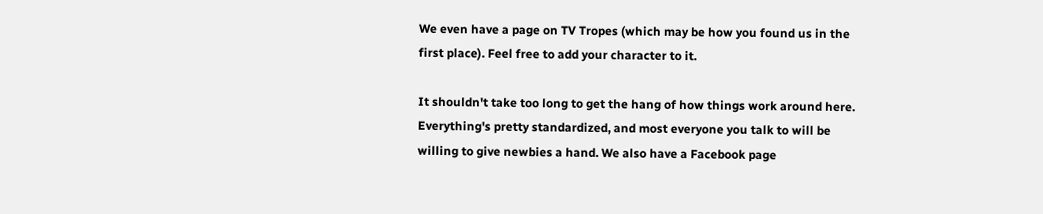We even have a page on TV Tropes (which may be how you found us in the first place). Feel free to add your character to it.

It shouldn't take too long to get the hang of how things work around here. Everything's pretty standardized, and most everyone you talk to will be willing to give newbies a hand. We also have a Facebook page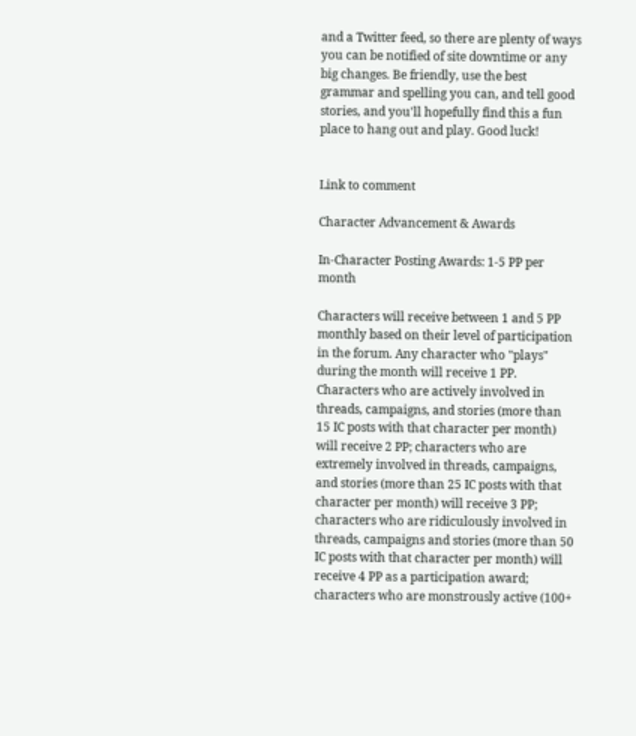and a Twitter feed, so there are plenty of ways you can be notified of site downtime or any big changes. Be friendly, use the best grammar and spelling you can, and tell good stories, and you'll hopefully find this a fun place to hang out and play. Good luck!


Link to comment

Character Advancement & Awards

In-Character Posting Awards: 1-5 PP per month

Characters will receive between 1 and 5 PP monthly based on their level of participation in the forum. Any character who "plays" during the month will receive 1 PP. Characters who are actively involved in threads, campaigns, and stories (more than 15 IC posts with that character per month) will receive 2 PP; characters who are extremely involved in threads, campaigns, and stories (more than 25 IC posts with that character per month) will receive 3 PP; characters who are ridiculously involved in threads, campaigns and stories (more than 50 IC posts with that character per month) will receive 4 PP as a participation award; characters who are monstrously active (100+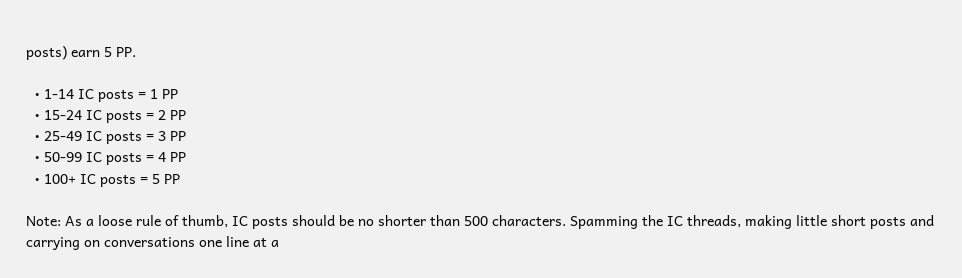posts) earn 5 PP.

  • 1-14 IC posts = 1 PP
  • 15-24 IC posts = 2 PP
  • 25-49 IC posts = 3 PP
  • 50-99 IC posts = 4 PP
  • 100+ IC posts = 5 PP

Note: As a loose rule of thumb, IC posts should be no shorter than 500 characters. Spamming the IC threads, making little short posts and carrying on conversations one line at a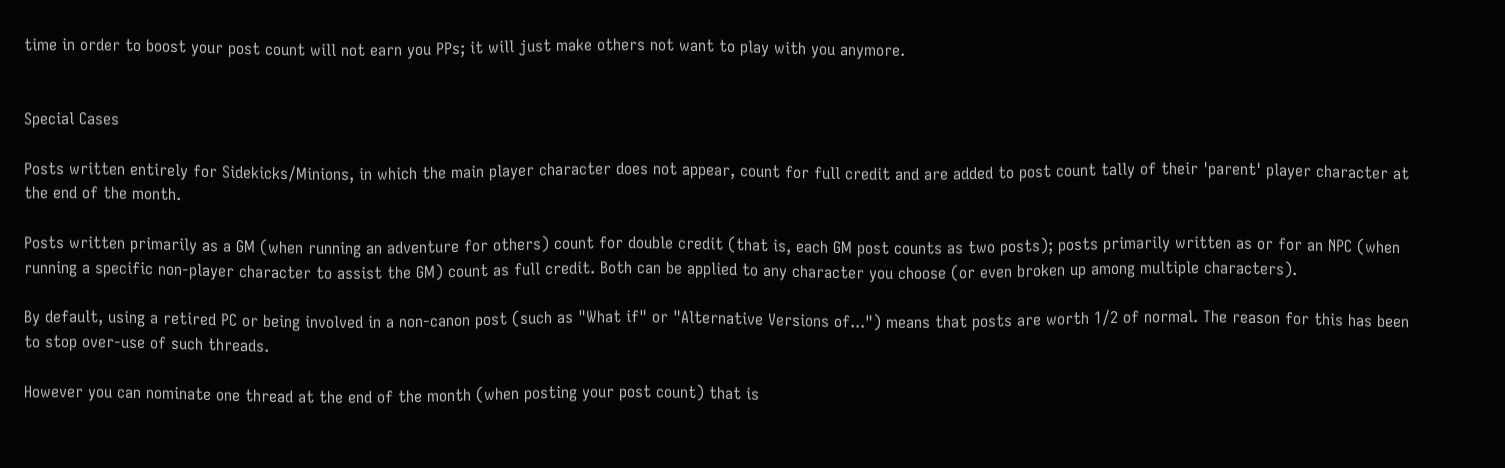time in order to boost your post count will not earn you PPs; it will just make others not want to play with you anymore.


Special Cases

Posts written entirely for Sidekicks/Minions, in which the main player character does not appear, count for full credit and are added to post count tally of their 'parent' player character at the end of the month.

Posts written primarily as a GM (when running an adventure for others) count for double credit (that is, each GM post counts as two posts); posts primarily written as or for an NPC (when running a specific non-player character to assist the GM) count as full credit. Both can be applied to any character you choose (or even broken up among multiple characters).

By default, using a retired PC or being involved in a non-canon post (such as "What if" or "Alternative Versions of...") means that posts are worth 1/2 of normal. The reason for this has been to stop over-use of such threads.

However you can nominate one thread at the end of the month (when posting your post count) that is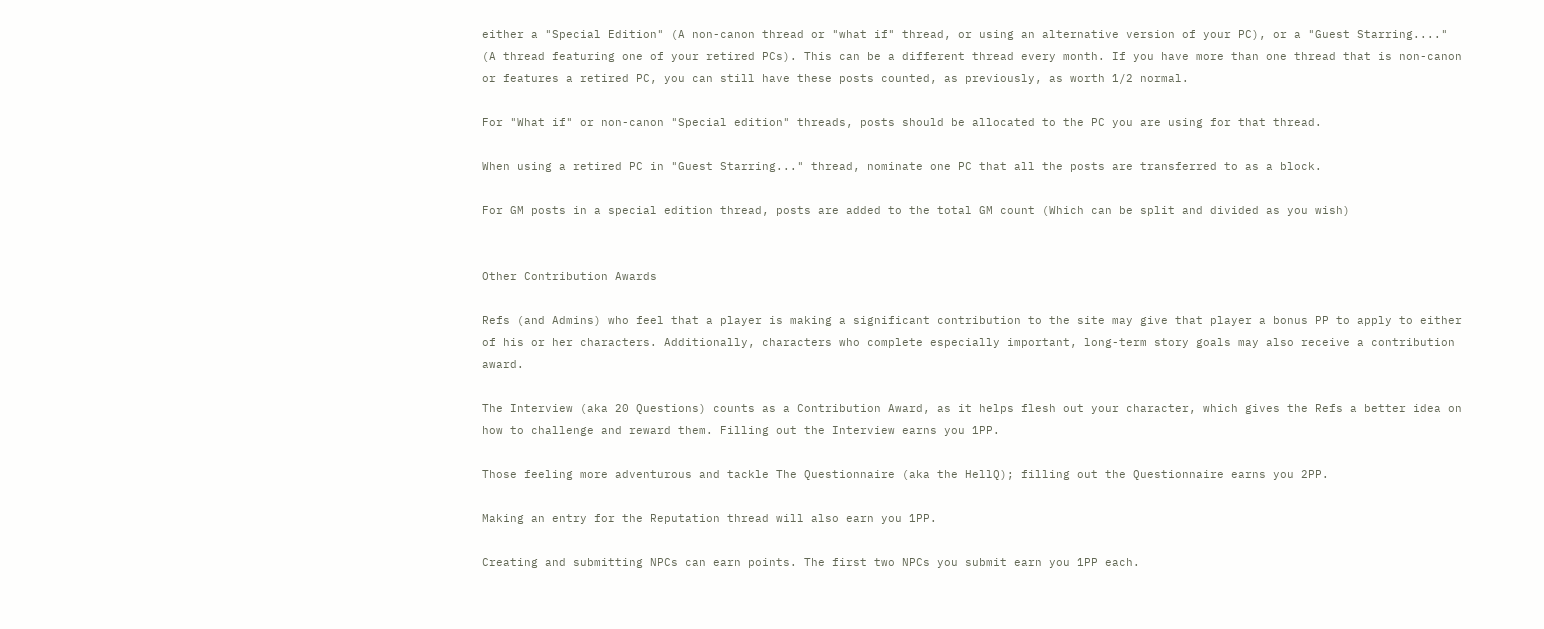either a "Special Edition" (A non-canon thread or "what if" thread, or using an alternative version of your PC), or a "Guest Starring...." (A thread featuring one of your retired PCs). This can be a different thread every month. If you have more than one thread that is non-canon or features a retired PC, you can still have these posts counted, as previously, as worth 1/2 normal.

For "What if" or non-canon "Special edition" threads, posts should be allocated to the PC you are using for that thread.

When using a retired PC in "Guest Starring..." thread, nominate one PC that all the posts are transferred to as a block.

For GM posts in a special edition thread, posts are added to the total GM count (Which can be split and divided as you wish)


Other Contribution Awards

Refs (and Admins) who feel that a player is making a significant contribution to the site may give that player a bonus PP to apply to either of his or her characters. Additionally, characters who complete especially important, long-term story goals may also receive a contribution award.

The Interview (aka 20 Questions) counts as a Contribution Award, as it helps flesh out your character, which gives the Refs a better idea on how to challenge and reward them. Filling out the Interview earns you 1PP.

Those feeling more adventurous and tackle The Questionnaire (aka the HellQ); filling out the Questionnaire earns you 2PP.

Making an entry for the Reputation thread will also earn you 1PP.

Creating and submitting NPCs can earn points. The first two NPCs you submit earn you 1PP each.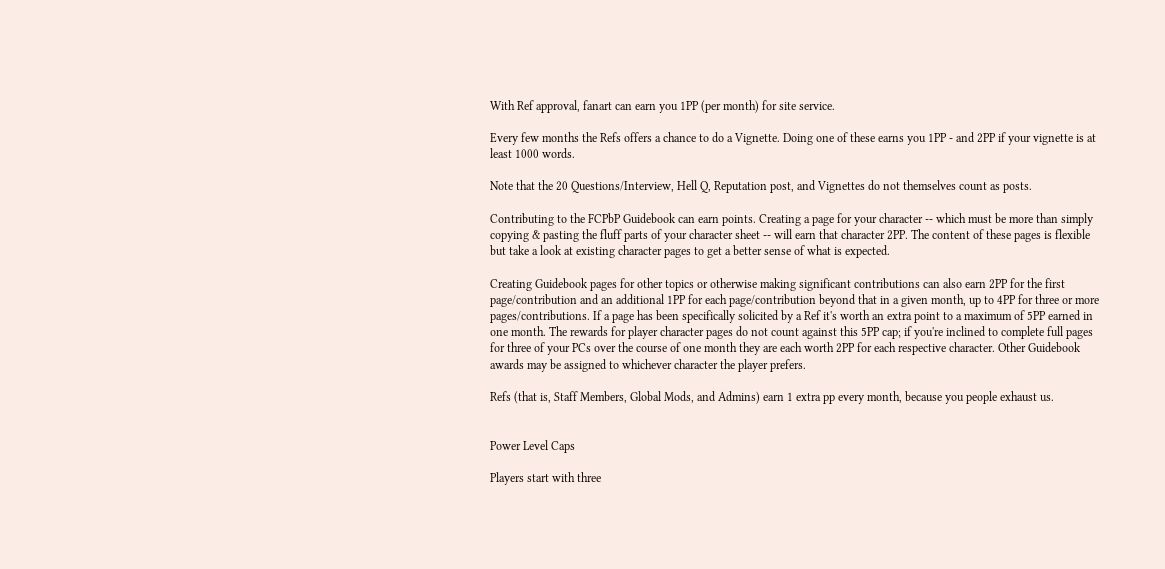With Ref approval, fanart can earn you 1PP (per month) for site service.

Every few months the Refs offers a chance to do a Vignette. Doing one of these earns you 1PP - and 2PP if your vignette is at least 1000 words.

Note that the 20 Questions/Interview, Hell Q, Reputation post, and Vignettes do not themselves count as posts.

Contributing to the FCPbP Guidebook can earn points. Creating a page for your character -- which must be more than simply copying & pasting the fluff parts of your character sheet -- will earn that character 2PP. The content of these pages is flexible but take a look at existing character pages to get a better sense of what is expected.

Creating Guidebook pages for other topics or otherwise making significant contributions can also earn 2PP for the first page/contribution and an additional 1PP for each page/contribution beyond that in a given month, up to 4PP for three or more pages/contributions. If a page has been specifically solicited by a Ref it's worth an extra point to a maximum of 5PP earned in one month. The rewards for player character pages do not count against this 5PP cap; if you're inclined to complete full pages for three of your PCs over the course of one month they are each worth 2PP for each respective character. Other Guidebook awards may be assigned to whichever character the player prefers.

Refs (that is, Staff Members, Global Mods, and Admins) earn 1 extra pp every month, because you people exhaust us.


Power Level Caps

Players start with three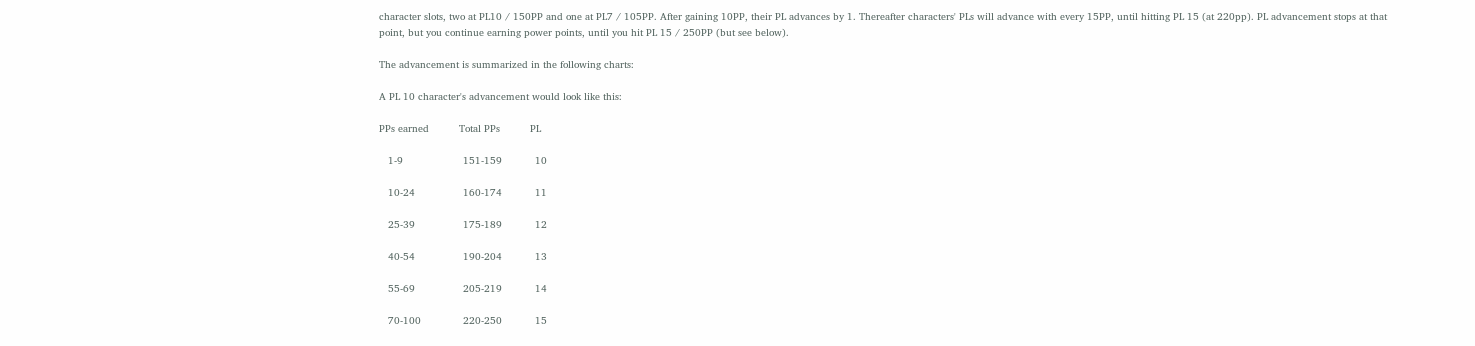character slots, two at PL10 / 150PP and one at PL7 / 105PP. After gaining 10PP, their PL advances by 1. Thereafter characters' PLs will advance with every 15PP, until hitting PL 15 (at 220pp). PL advancement stops at that point, but you continue earning power points, until you hit PL 15 / 250PP (but see below).

The advancement is summarized in the following charts:

A PL 10 character's advancement would look like this:

PPs earned          Total PPs          PL

   1-9                    151-159           10

   10-24                160-174           11

   25-39                175-189           12

   40-54                190-204           13

   55-69                205-219           14

   70-100              220-250           15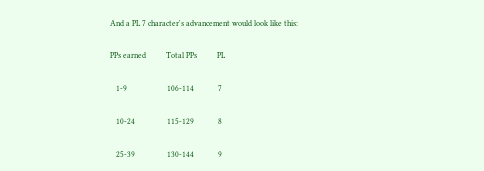And a PL 7 character's advancement would look like this:

PPs earned          Total PPs          PL

   1-9                    106-114            7

   10-24                115-129            8

   25-39                130-144            9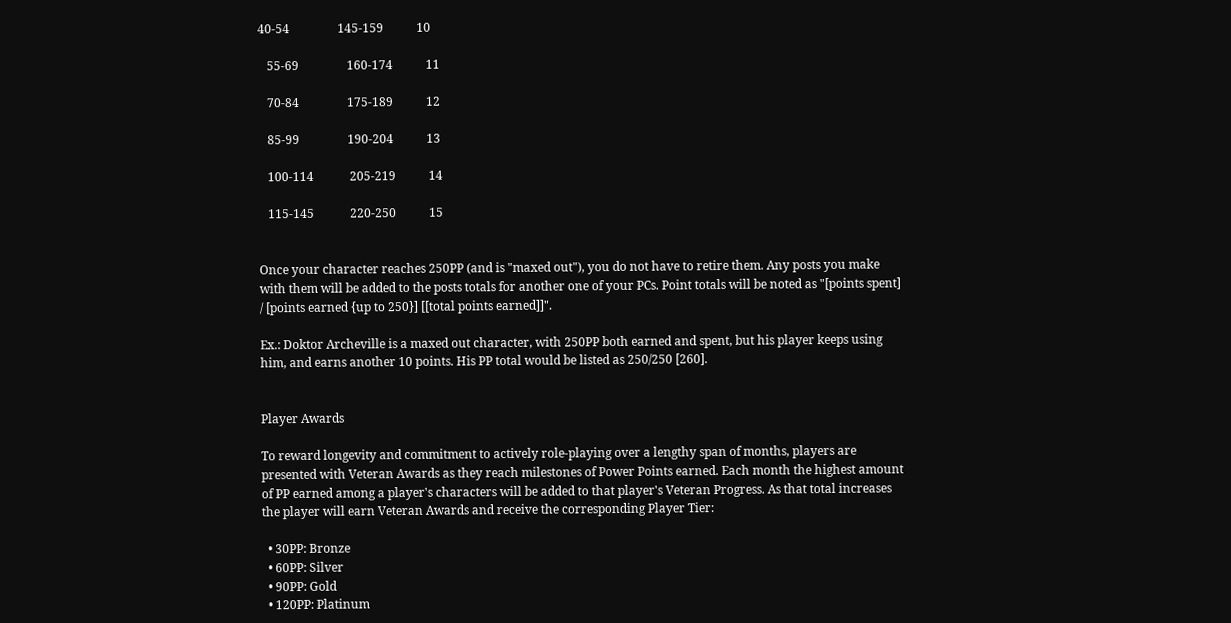40-54                145-159           10

   55-69                160-174           11

   70-84                175-189           12

   85-99                190-204           13

   100-114            205-219           14

   115-145            220-250           15


Once your character reaches 250PP (and is "maxed out"), you do not have to retire them. Any posts you make with them will be added to the posts totals for another one of your PCs. Point totals will be noted as "[points spent] / [points earned {up to 250}] [[total points earned]]".

Ex.: Doktor Archeville is a maxed out character, with 250PP both earned and spent, but his player keeps using him, and earns another 10 points. His PP total would be listed as 250/250 [260].


Player Awards

To reward longevity and commitment to actively role-playing over a lengthy span of months, players are presented with Veteran Awards as they reach milestones of Power Points earned. Each month the highest amount of PP earned among a player's characters will be added to that player's Veteran Progress. As that total increases the player will earn Veteran Awards and receive the corresponding Player Tier:

  • 30PP: Bronze
  • 60PP: Silver
  • 90PP: Gold
  • 120PP: Platinum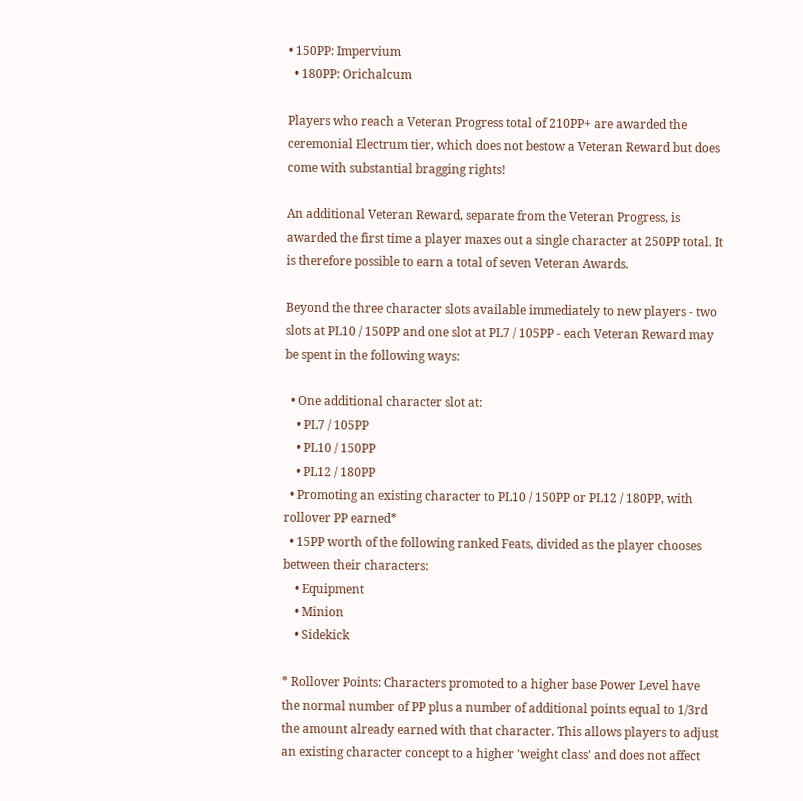• 150PP: Impervium
  • 180PP: Orichalcum

Players who reach a Veteran Progress total of 210PP+ are awarded the ceremonial Electrum tier, which does not bestow a Veteran Reward but does come with substantial bragging rights!

An additional Veteran Reward, separate from the Veteran Progress, is awarded the first time a player maxes out a single character at 250PP total. It is therefore possible to earn a total of seven Veteran Awards.

Beyond the three character slots available immediately to new players - two slots at PL10 / 150PP and one slot at PL7 / 105PP - each Veteran Reward may be spent in the following ways:

  • One additional character slot at:
    • PL7 / 105PP
    • PL10 / 150PP
    • PL12 / 180PP
  • Promoting an existing character to PL10 / 150PP or PL12 / 180PP, with rollover PP earned*
  • 15PP worth of the following ranked Feats, divided as the player chooses between their characters:
    • Equipment
    • Minion
    • Sidekick

* Rollover Points: Characters promoted to a higher base Power Level have the normal number of PP plus a number of additional points equal to 1/3rd the amount already earned with that character. This allows players to adjust an existing character concept to a higher 'weight class' and does not affect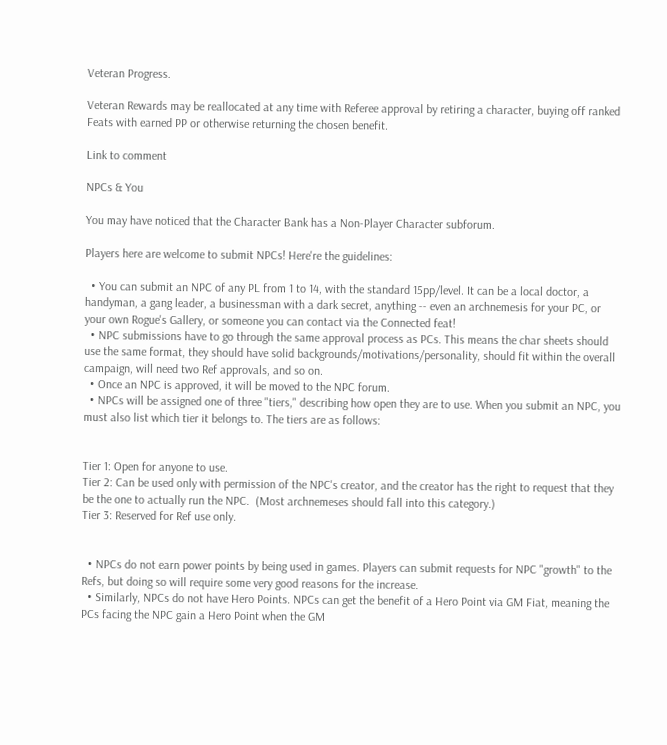Veteran Progress.

Veteran Rewards may be reallocated at any time with Referee approval by retiring a character, buying off ranked Feats with earned PP or otherwise returning the chosen benefit.

Link to comment

NPCs & You

You may have noticed that the Character Bank has a Non-Player Character subforum.

Players here are welcome to submit NPCs! Here're the guidelines:

  • You can submit an NPC of any PL from 1 to 14, with the standard 15pp/level. It can be a local doctor, a handyman, a gang leader, a businessman with a dark secret, anything -- even an archnemesis for your PC, or your own Rogue's Gallery, or someone you can contact via the Connected feat!
  • NPC submissions have to go through the same approval process as PCs. This means the char sheets should use the same format, they should have solid backgrounds/motivations/personality, should fit within the overall campaign, will need two Ref approvals, and so on.
  • Once an NPC is approved, it will be moved to the NPC forum.
  • NPCs will be assigned one of three "tiers," describing how open they are to use. When you submit an NPC, you must also list which tier it belongs to. The tiers are as follows:


Tier 1: Open for anyone to use.
Tier 2: Can be used only with permission of the NPC's creator, and the creator has the right to request that they be the one to actually run the NPC.  (Most archnemeses should fall into this category.)
Tier 3: Reserved for Ref use only.


  • NPCs do not earn power points by being used in games. Players can submit requests for NPC "growth" to the Refs, but doing so will require some very good reasons for the increase.
  • Similarly, NPCs do not have Hero Points. NPCs can get the benefit of a Hero Point via GM Fiat, meaning the PCs facing the NPC gain a Hero Point when the GM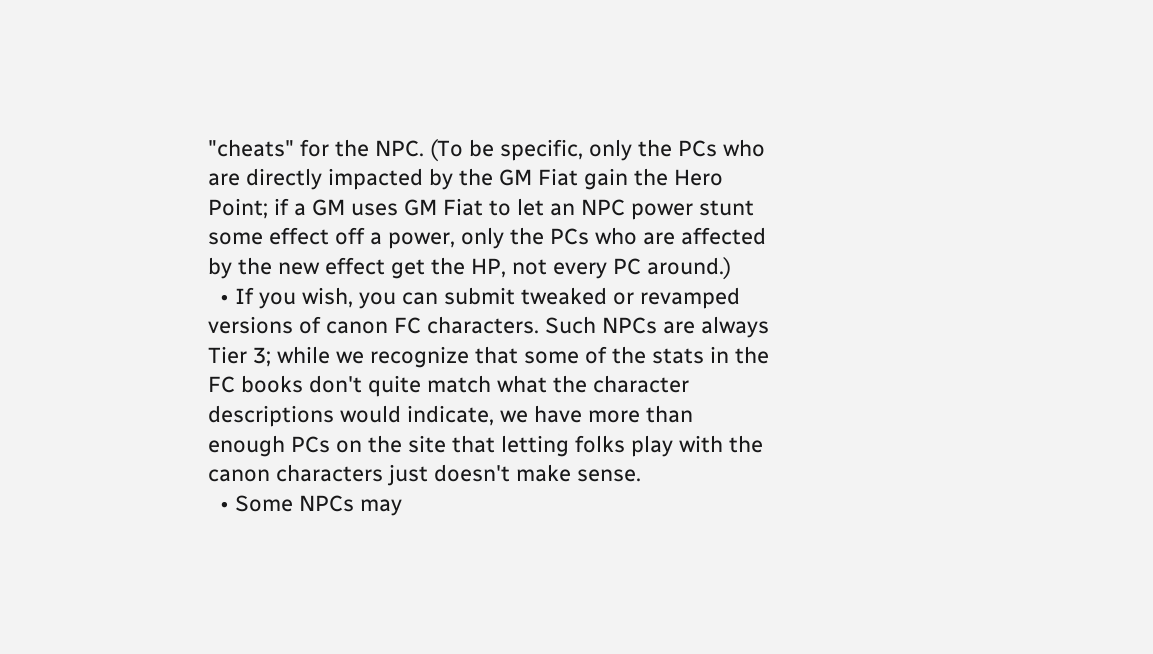"cheats" for the NPC. (To be specific, only the PCs who are directly impacted by the GM Fiat gain the Hero Point; if a GM uses GM Fiat to let an NPC power stunt some effect off a power, only the PCs who are affected by the new effect get the HP, not every PC around.)
  • If you wish, you can submit tweaked or revamped versions of canon FC characters. Such NPCs are always Tier 3; while we recognize that some of the stats in the FC books don't quite match what the character descriptions would indicate, we have more than enough PCs on the site that letting folks play with the canon characters just doesn't make sense.
  • Some NPCs may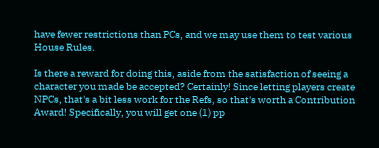have fewer restrictions than PCs, and we may use them to test various House Rules.

Is there a reward for doing this, aside from the satisfaction of seeing a character you made be accepted? Certainly! Since letting players create NPCs, that's a bit less work for the Refs, so that's worth a Contribution Award! Specifically, you will get one (1) pp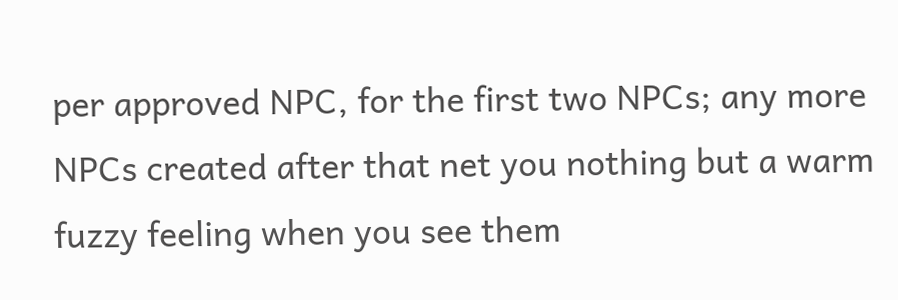per approved NPC, for the first two NPCs; any more NPCs created after that net you nothing but a warm fuzzy feeling when you see them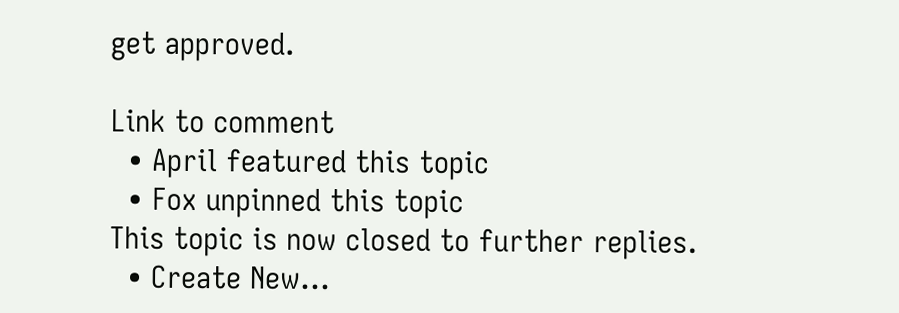get approved.

Link to comment
  • April featured this topic
  • Fox unpinned this topic
This topic is now closed to further replies.
  • Create New...